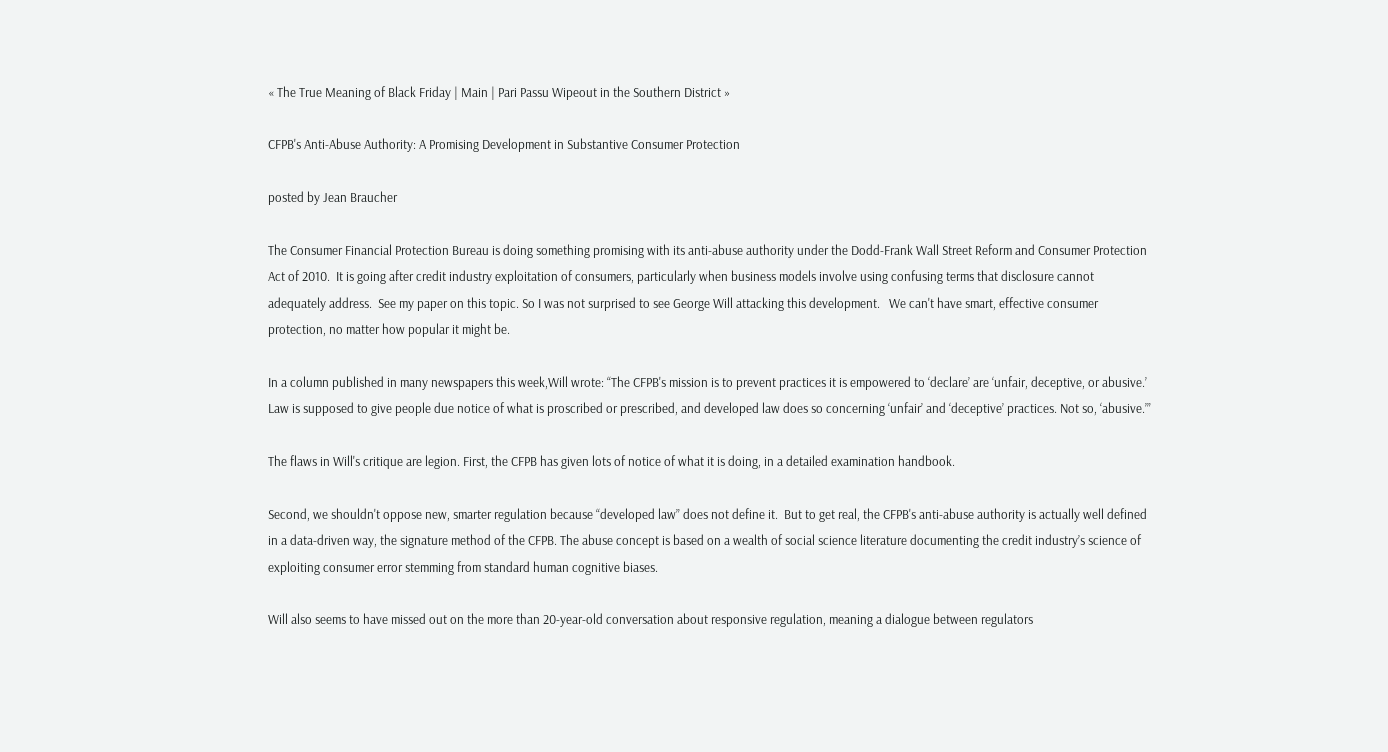« The True Meaning of Black Friday | Main | Pari Passu Wipeout in the Southern District »

CFPB's Anti-Abuse Authority: A Promising Development in Substantive Consumer Protection

posted by Jean Braucher

The Consumer Financial Protection Bureau is doing something promising with its anti-abuse authority under the Dodd-Frank Wall Street Reform and Consumer Protection Act of 2010.  It is going after credit industry exploitation of consumers, particularly when business models involve using confusing terms that disclosure cannot adequately address.  See my paper on this topic. So I was not surprised to see George Will attacking this development.   We can't have smart, effective consumer protection, no matter how popular it might be.

In a column published in many newspapers this week,Will wrote: “The CFPB's mission is to prevent practices it is empowered to ‘declare’ are ‘unfair, deceptive, or abusive.’ Law is supposed to give people due notice of what is proscribed or prescribed, and developed law does so concerning ‘unfair’ and ‘deceptive’ practices. Not so, ‘abusive.’”

The flaws in Will's critique are legion. First, the CFPB has given lots of notice of what it is doing, in a detailed examination handbook.

Second, we shouldn't oppose new, smarter regulation because “developed law” does not define it.  But to get real, the CFPB's anti-abuse authority is actually well defined in a data-driven way, the signature method of the CFPB. The abuse concept is based on a wealth of social science literature documenting the credit industry’s science of exploiting consumer error stemming from standard human cognitive biases.

Will also seems to have missed out on the more than 20-year-old conversation about responsive regulation, meaning a dialogue between regulators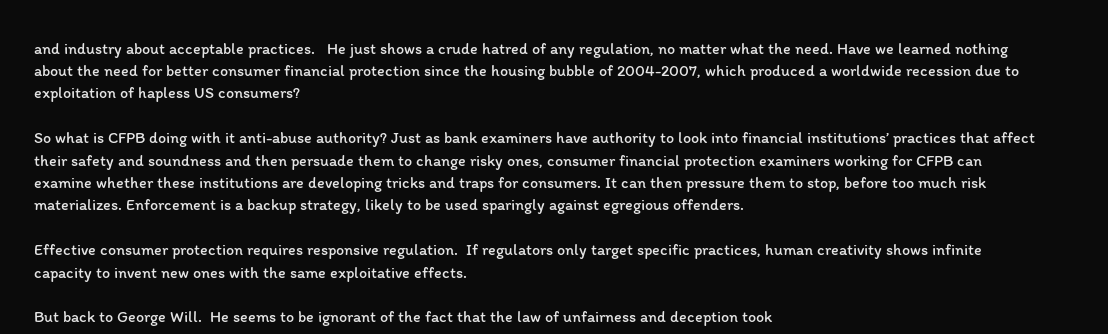and industry about acceptable practices.   He just shows a crude hatred of any regulation, no matter what the need. Have we learned nothing about the need for better consumer financial protection since the housing bubble of 2004-2007, which produced a worldwide recession due to exploitation of hapless US consumers?

So what is CFPB doing with it anti-abuse authority? Just as bank examiners have authority to look into financial institutions’ practices that affect their safety and soundness and then persuade them to change risky ones, consumer financial protection examiners working for CFPB can examine whether these institutions are developing tricks and traps for consumers. It can then pressure them to stop, before too much risk materializes. Enforcement is a backup strategy, likely to be used sparingly against egregious offenders.

Effective consumer protection requires responsive regulation.  If regulators only target specific practices, human creativity shows infinite capacity to invent new ones with the same exploitative effects.

But back to George Will.  He seems to be ignorant of the fact that the law of unfairness and deception took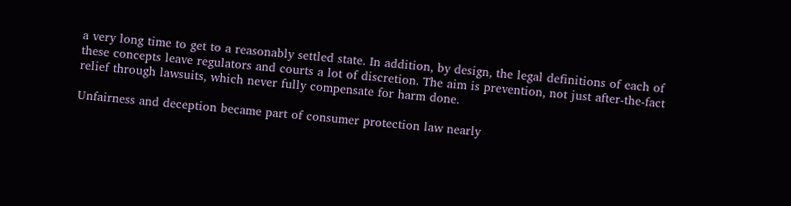a very long time to get to a reasonably settled state. In addition, by design, the legal definitions of each of these concepts leave regulators and courts a lot of discretion. The aim is prevention, not just after-the-fact relief through lawsuits, which never fully compensate for harm done.

Unfairness and deception became part of consumer protection law nearly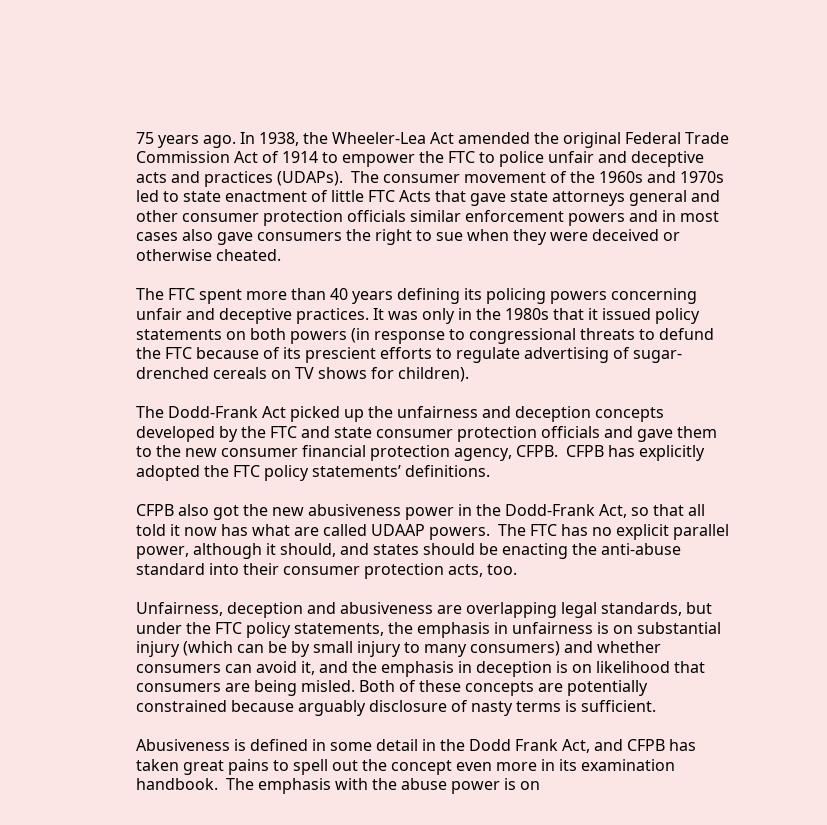75 years ago. In 1938, the Wheeler-Lea Act amended the original Federal Trade Commission Act of 1914 to empower the FTC to police unfair and deceptive acts and practices (UDAPs).  The consumer movement of the 1960s and 1970s led to state enactment of little FTC Acts that gave state attorneys general and other consumer protection officials similar enforcement powers and in most cases also gave consumers the right to sue when they were deceived or otherwise cheated.

The FTC spent more than 40 years defining its policing powers concerning unfair and deceptive practices. It was only in the 1980s that it issued policy statements on both powers (in response to congressional threats to defund the FTC because of its prescient efforts to regulate advertising of sugar-drenched cereals on TV shows for children).

The Dodd-Frank Act picked up the unfairness and deception concepts developed by the FTC and state consumer protection officials and gave them to the new consumer financial protection agency, CFPB.  CFPB has explicitly adopted the FTC policy statements’ definitions.

CFPB also got the new abusiveness power in the Dodd-Frank Act, so that all told it now has what are called UDAAP powers.  The FTC has no explicit parallel power, although it should, and states should be enacting the anti-abuse standard into their consumer protection acts, too.

Unfairness, deception and abusiveness are overlapping legal standards, but under the FTC policy statements, the emphasis in unfairness is on substantial injury (which can be by small injury to many consumers) and whether consumers can avoid it, and the emphasis in deception is on likelihood that consumers are being misled. Both of these concepts are potentially constrained because arguably disclosure of nasty terms is sufficient.

Abusiveness is defined in some detail in the Dodd Frank Act, and CFPB has taken great pains to spell out the concept even more in its examination handbook.  The emphasis with the abuse power is on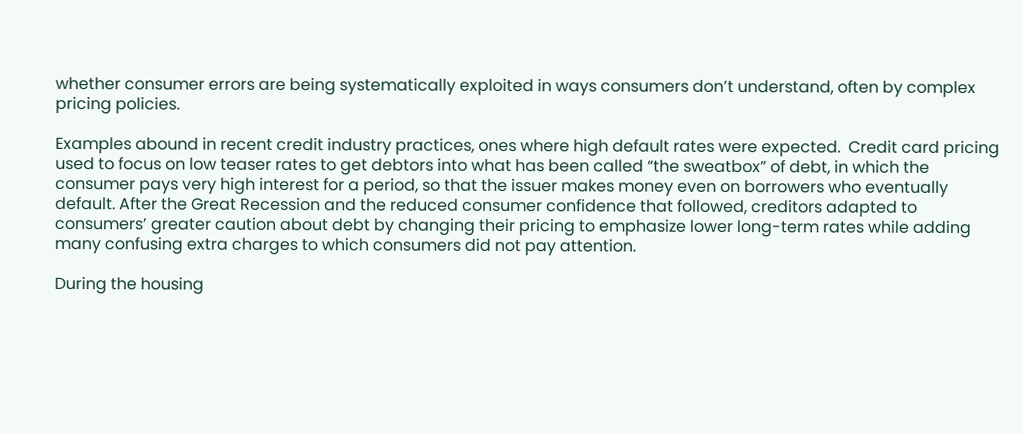whether consumer errors are being systematically exploited in ways consumers don’t understand, often by complex pricing policies.

Examples abound in recent credit industry practices, ones where high default rates were expected.  Credit card pricing used to focus on low teaser rates to get debtors into what has been called “the sweatbox” of debt, in which the consumer pays very high interest for a period, so that the issuer makes money even on borrowers who eventually default. After the Great Recession and the reduced consumer confidence that followed, creditors adapted to consumers’ greater caution about debt by changing their pricing to emphasize lower long-term rates while adding many confusing extra charges to which consumers did not pay attention.

During the housing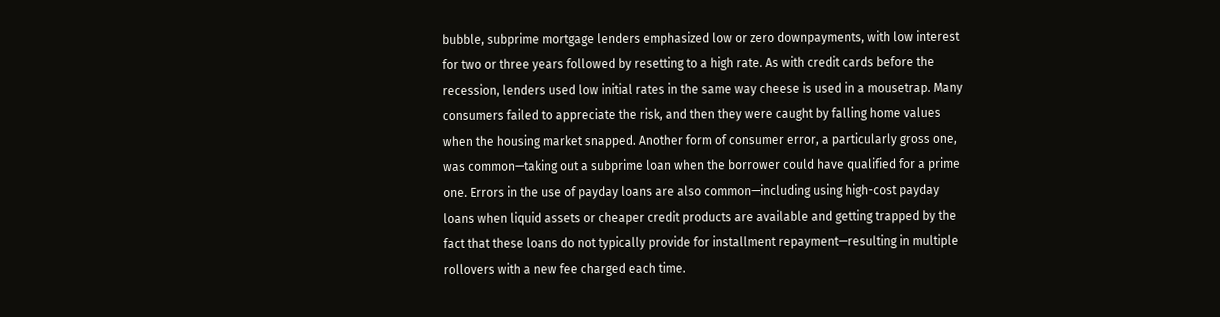bubble, subprime mortgage lenders emphasized low or zero downpayments, with low interest for two or three years followed by resetting to a high rate. As with credit cards before the recession, lenders used low initial rates in the same way cheese is used in a mousetrap. Many consumers failed to appreciate the risk, and then they were caught by falling home values when the housing market snapped. Another form of consumer error, a particularly gross one, was common—taking out a subprime loan when the borrower could have qualified for a prime one. Errors in the use of payday loans are also common—including using high-cost payday loans when liquid assets or cheaper credit products are available and getting trapped by the fact that these loans do not typically provide for installment repayment—resulting in multiple rollovers with a new fee charged each time.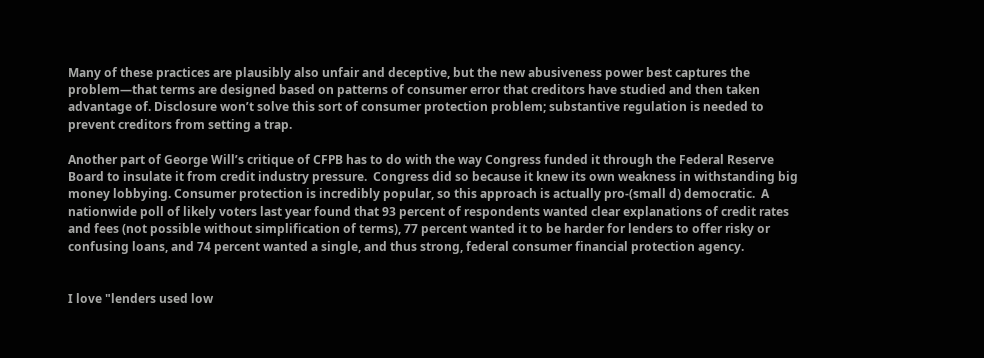Many of these practices are plausibly also unfair and deceptive, but the new abusiveness power best captures the problem—that terms are designed based on patterns of consumer error that creditors have studied and then taken advantage of. Disclosure won’t solve this sort of consumer protection problem; substantive regulation is needed to prevent creditors from setting a trap.

Another part of George Will’s critique of CFPB has to do with the way Congress funded it through the Federal Reserve Board to insulate it from credit industry pressure.  Congress did so because it knew its own weakness in withstanding big money lobbying. Consumer protection is incredibly popular, so this approach is actually pro-(small d) democratic.  A nationwide poll of likely voters last year found that 93 percent of respondents wanted clear explanations of credit rates and fees (not possible without simplification of terms), 77 percent wanted it to be harder for lenders to offer risky or confusing loans, and 74 percent wanted a single, and thus strong, federal consumer financial protection agency.


I love "lenders used low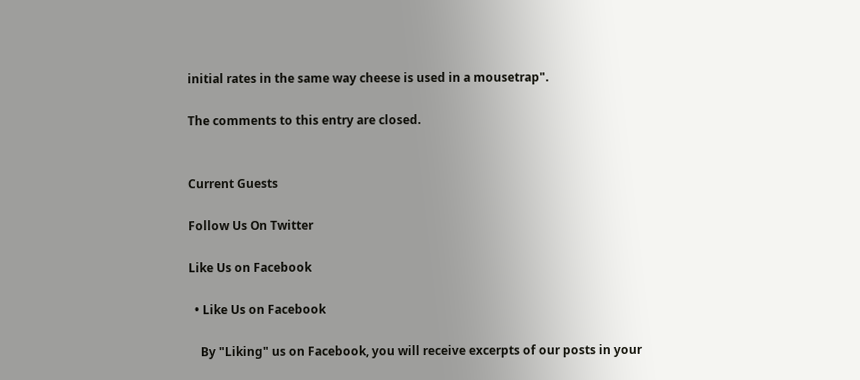initial rates in the same way cheese is used in a mousetrap".

The comments to this entry are closed.


Current Guests

Follow Us On Twitter

Like Us on Facebook

  • Like Us on Facebook

    By "Liking" us on Facebook, you will receive excerpts of our posts in your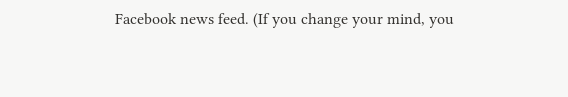Facebook news feed. (If you change your mind, you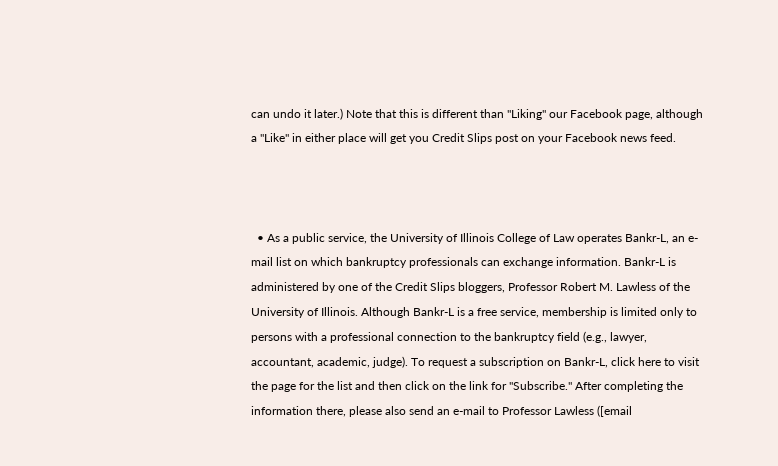can undo it later.) Note that this is different than "Liking" our Facebook page, although a "Like" in either place will get you Credit Slips post on your Facebook news feed.



  • As a public service, the University of Illinois College of Law operates Bankr-L, an e-mail list on which bankruptcy professionals can exchange information. Bankr-L is administered by one of the Credit Slips bloggers, Professor Robert M. Lawless of the University of Illinois. Although Bankr-L is a free service, membership is limited only to persons with a professional connection to the bankruptcy field (e.g., lawyer, accountant, academic, judge). To request a subscription on Bankr-L, click here to visit the page for the list and then click on the link for "Subscribe." After completing the information there, please also send an e-mail to Professor Lawless ([email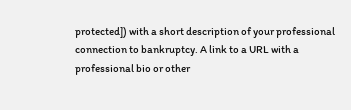protected]) with a short description of your professional connection to bankruptcy. A link to a URL with a professional bio or other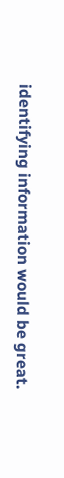identifying information would be great.